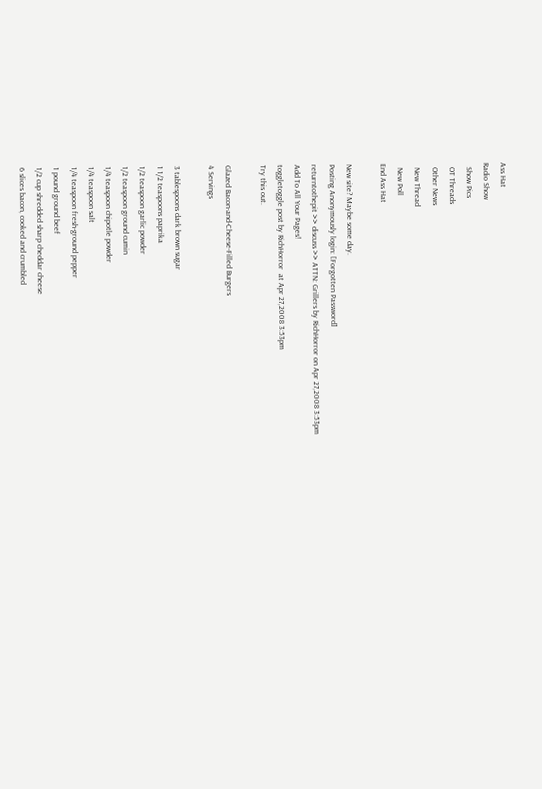Ass Hat
Radio Show
  Show Pics
  OT Threads
  Other News
  New Thread
  New Poll
End Ass Hat

New site? Maybe some day.
Posting Anonymously login: [Forgotten Password]
returntothepit >> discuss >> ATTN: Grillers by RichHorror on Apr 27,2008 3:53pm
Add To All Your Pages!
toggletoggle post by RichHorror  at Apr 27,2008 3:53pm
Try this out.

Glazed Bacon-and-Cheese-Filled Burgers
4 Servings

3 tablespoons dark brown sugar
1 1/2 teaspoons paprika
1/2 teaspoon garlic powder
1/2 teaspoon ground cumin
1/4 teaspoon chipotle powder
1/4 teaspoon salt
1/4 teaspoon fresh-ground pepper
1 pound ground beef
1/2 cup shredded sharp cheddar cheese
6 slices bacon, cooked and crumbled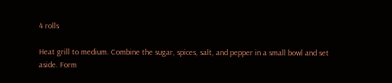4 rolls

Heat grill to medium. Combine the sugar, spices, salt, and pepper in a small bowl and set aside. Form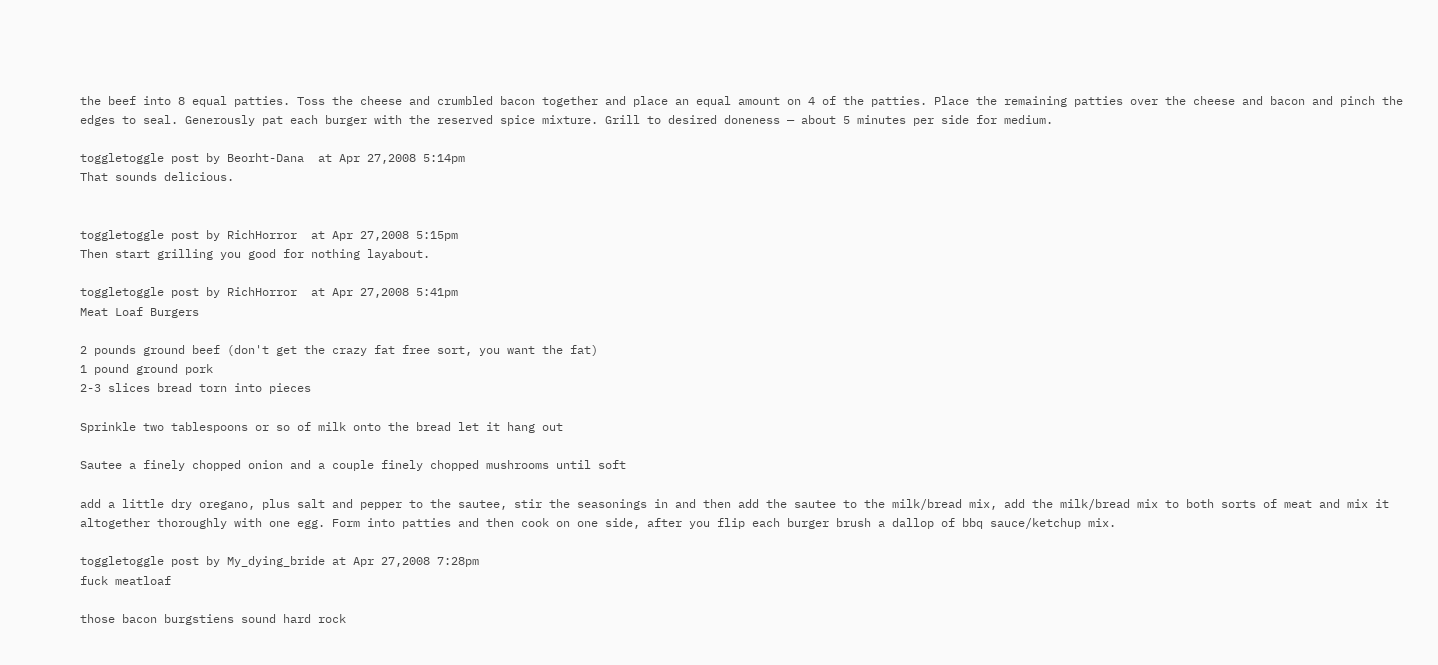the beef into 8 equal patties. Toss the cheese and crumbled bacon together and place an equal amount on 4 of the patties. Place the remaining patties over the cheese and bacon and pinch the edges to seal. Generously pat each burger with the reserved spice mixture. Grill to desired doneness — about 5 minutes per side for medium.

toggletoggle post by Beorht-Dana  at Apr 27,2008 5:14pm
That sounds delicious.


toggletoggle post by RichHorror  at Apr 27,2008 5:15pm
Then start grilling you good for nothing layabout.

toggletoggle post by RichHorror  at Apr 27,2008 5:41pm
Meat Loaf Burgers

2 pounds ground beef (don't get the crazy fat free sort, you want the fat)
1 pound ground pork
2-3 slices bread torn into pieces

Sprinkle two tablespoons or so of milk onto the bread let it hang out

Sautee a finely chopped onion and a couple finely chopped mushrooms until soft

add a little dry oregano, plus salt and pepper to the sautee, stir the seasonings in and then add the sautee to the milk/bread mix, add the milk/bread mix to both sorts of meat and mix it altogether thoroughly with one egg. Form into patties and then cook on one side, after you flip each burger brush a dallop of bbq sauce/ketchup mix.

toggletoggle post by My_dying_bride at Apr 27,2008 7:28pm
fuck meatloaf

those bacon burgstiens sound hard rock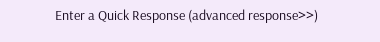Enter a Quick Response (advanced response>>)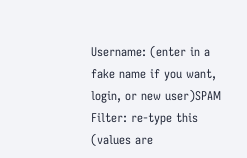Username: (enter in a fake name if you want, login, or new user)SPAM Filter: re-type this (values are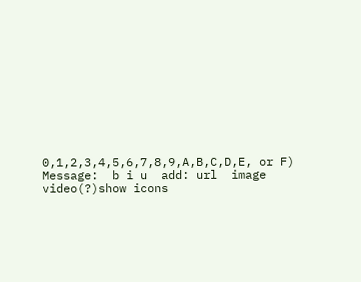0,1,2,3,4,5,6,7,8,9,A,B,C,D,E, or F)
Message:  b i u  add: url  image  video(?)show icons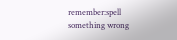remember:spell something wrong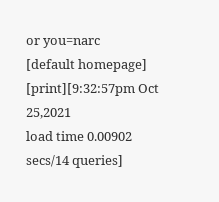or you=narc
[default homepage] [print][9:32:57pm Oct 25,2021
load time 0.00902 secs/14 queries]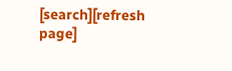[search][refresh page]